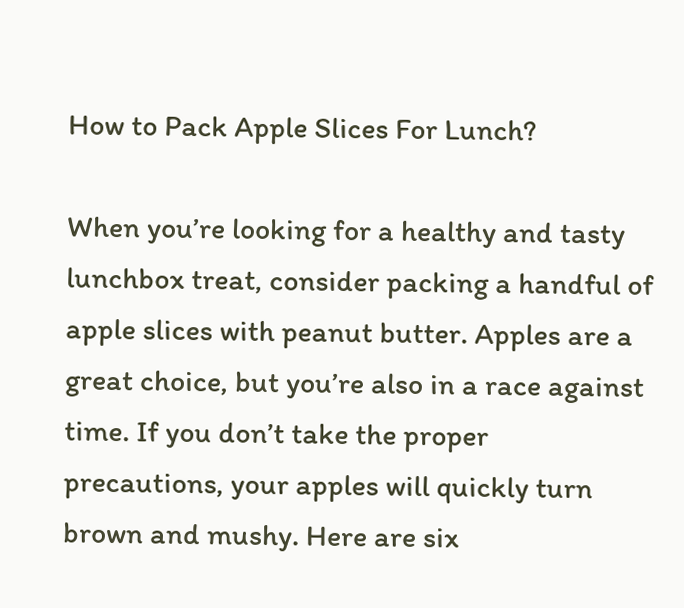How to Pack Apple Slices For Lunch?

When you’re looking for a healthy and tasty lunchbox treat, consider packing a handful of apple slices with peanut butter. Apples are a great choice, but you’re also in a race against time. If you don’t take the proper precautions, your apples will quickly turn brown and mushy. Here are six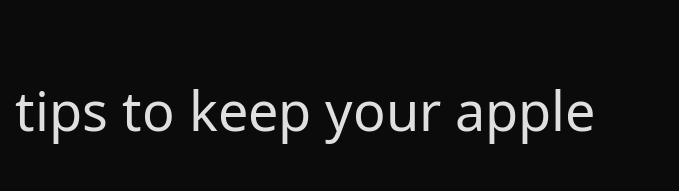tips to keep your apple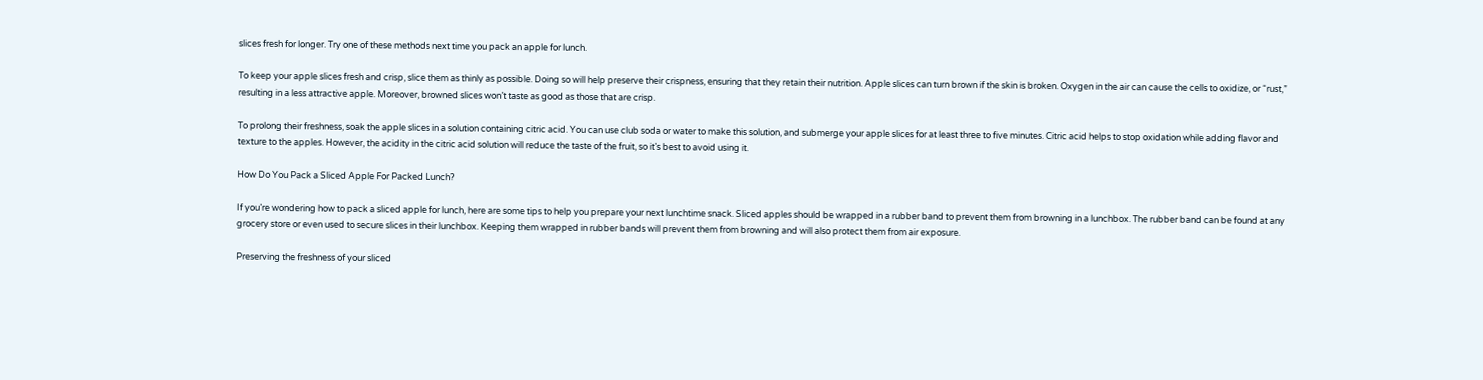slices fresh for longer. Try one of these methods next time you pack an apple for lunch.

To keep your apple slices fresh and crisp, slice them as thinly as possible. Doing so will help preserve their crispness, ensuring that they retain their nutrition. Apple slices can turn brown if the skin is broken. Oxygen in the air can cause the cells to oxidize, or “rust,” resulting in a less attractive apple. Moreover, browned slices won’t taste as good as those that are crisp.

To prolong their freshness, soak the apple slices in a solution containing citric acid. You can use club soda or water to make this solution, and submerge your apple slices for at least three to five minutes. Citric acid helps to stop oxidation while adding flavor and texture to the apples. However, the acidity in the citric acid solution will reduce the taste of the fruit, so it’s best to avoid using it.

How Do You Pack a Sliced Apple For Packed Lunch?

If you’re wondering how to pack a sliced apple for lunch, here are some tips to help you prepare your next lunchtime snack. Sliced apples should be wrapped in a rubber band to prevent them from browning in a lunchbox. The rubber band can be found at any grocery store or even used to secure slices in their lunchbox. Keeping them wrapped in rubber bands will prevent them from browning and will also protect them from air exposure.

Preserving the freshness of your sliced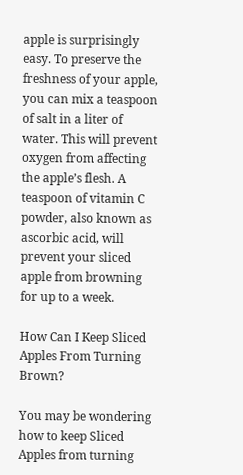apple is surprisingly easy. To preserve the freshness of your apple, you can mix a teaspoon of salt in a liter of water. This will prevent oxygen from affecting the apple’s flesh. A teaspoon of vitamin C powder, also known as ascorbic acid, will prevent your sliced apple from browning for up to a week.

How Can I Keep Sliced Apples From Turning Brown?

You may be wondering how to keep Sliced Apples from turning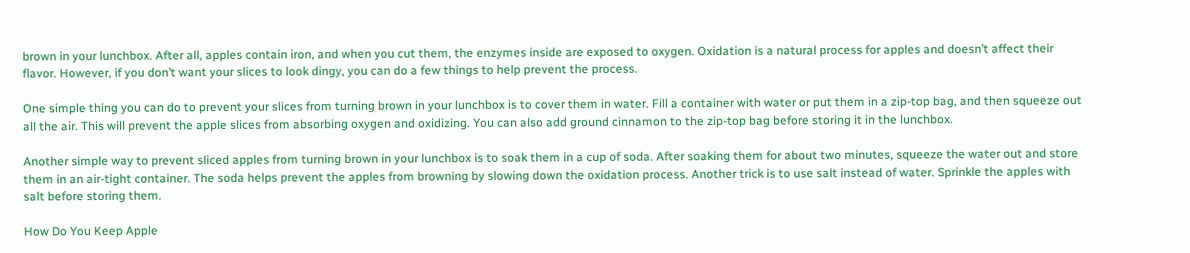brown in your lunchbox. After all, apples contain iron, and when you cut them, the enzymes inside are exposed to oxygen. Oxidation is a natural process for apples and doesn’t affect their flavor. However, if you don’t want your slices to look dingy, you can do a few things to help prevent the process.

One simple thing you can do to prevent your slices from turning brown in your lunchbox is to cover them in water. Fill a container with water or put them in a zip-top bag, and then squeeze out all the air. This will prevent the apple slices from absorbing oxygen and oxidizing. You can also add ground cinnamon to the zip-top bag before storing it in the lunchbox.

Another simple way to prevent sliced apples from turning brown in your lunchbox is to soak them in a cup of soda. After soaking them for about two minutes, squeeze the water out and store them in an air-tight container. The soda helps prevent the apples from browning by slowing down the oxidation process. Another trick is to use salt instead of water. Sprinkle the apples with salt before storing them.

How Do You Keep Apple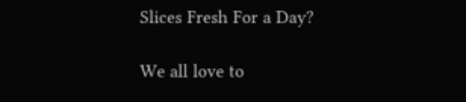Slices Fresh For a Day?

We all love to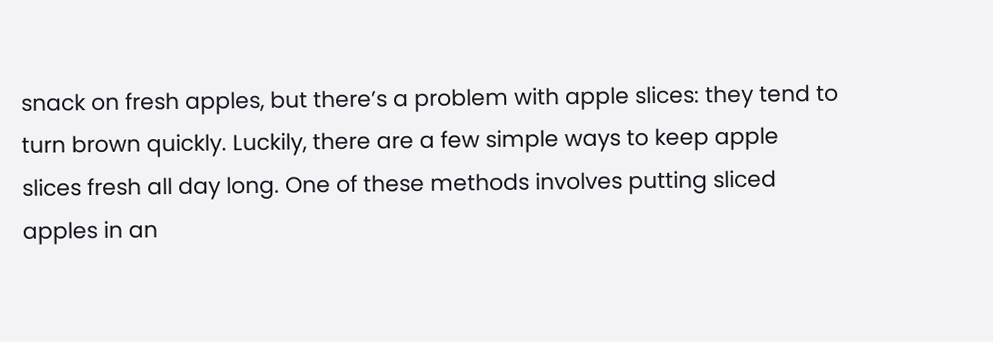snack on fresh apples, but there’s a problem with apple slices: they tend to turn brown quickly. Luckily, there are a few simple ways to keep apple slices fresh all day long. One of these methods involves putting sliced apples in an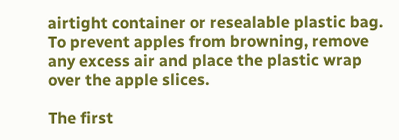airtight container or resealable plastic bag. To prevent apples from browning, remove any excess air and place the plastic wrap over the apple slices.

The first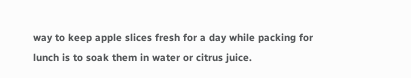way to keep apple slices fresh for a day while packing for lunch is to soak them in water or citrus juice.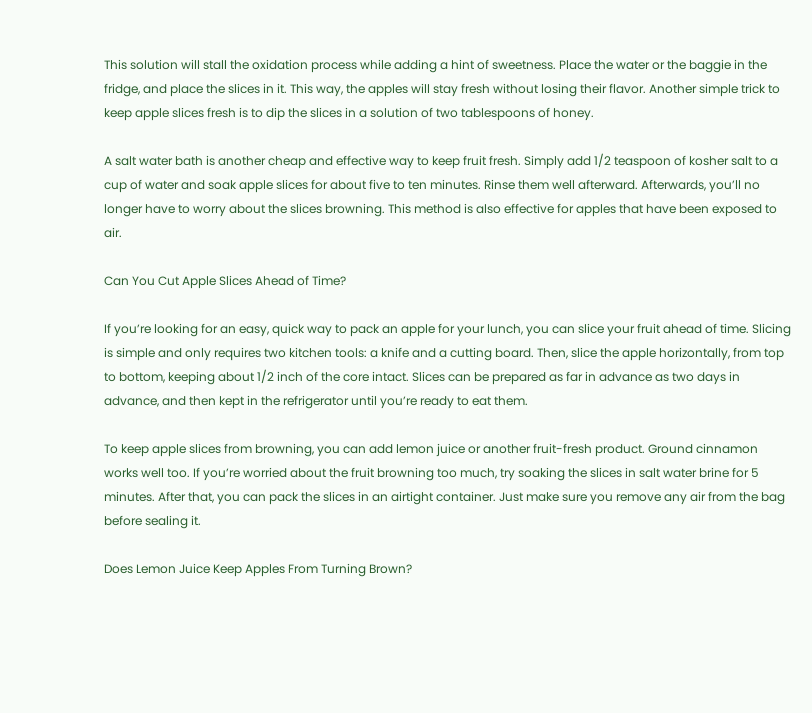This solution will stall the oxidation process while adding a hint of sweetness. Place the water or the baggie in the fridge, and place the slices in it. This way, the apples will stay fresh without losing their flavor. Another simple trick to keep apple slices fresh is to dip the slices in a solution of two tablespoons of honey.

A salt water bath is another cheap and effective way to keep fruit fresh. Simply add 1/2 teaspoon of kosher salt to a cup of water and soak apple slices for about five to ten minutes. Rinse them well afterward. Afterwards, you’ll no longer have to worry about the slices browning. This method is also effective for apples that have been exposed to air.

Can You Cut Apple Slices Ahead of Time?

If you’re looking for an easy, quick way to pack an apple for your lunch, you can slice your fruit ahead of time. Slicing is simple and only requires two kitchen tools: a knife and a cutting board. Then, slice the apple horizontally, from top to bottom, keeping about 1/2 inch of the core intact. Slices can be prepared as far in advance as two days in advance, and then kept in the refrigerator until you’re ready to eat them.

To keep apple slices from browning, you can add lemon juice or another fruit-fresh product. Ground cinnamon works well too. If you’re worried about the fruit browning too much, try soaking the slices in salt water brine for 5 minutes. After that, you can pack the slices in an airtight container. Just make sure you remove any air from the bag before sealing it.

Does Lemon Juice Keep Apples From Turning Brown?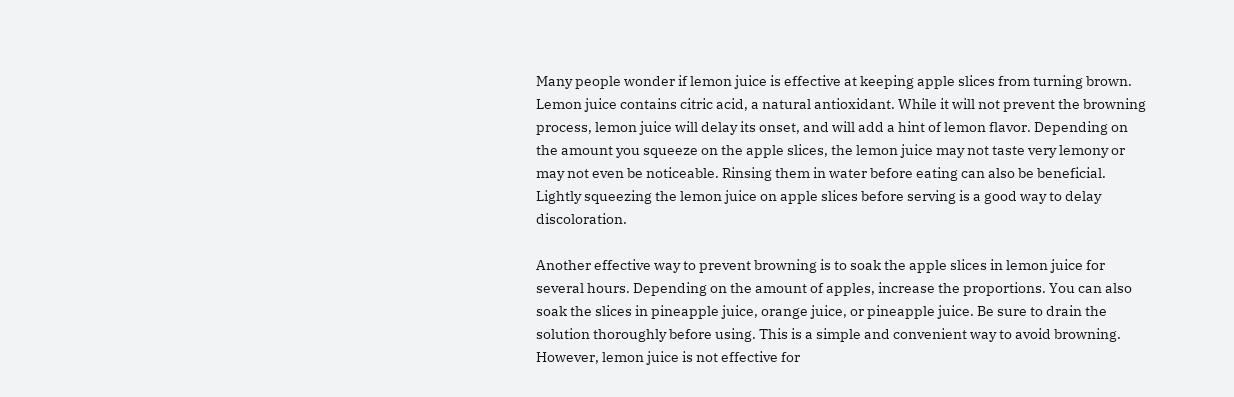Many people wonder if lemon juice is effective at keeping apple slices from turning brown. Lemon juice contains citric acid, a natural antioxidant. While it will not prevent the browning process, lemon juice will delay its onset, and will add a hint of lemon flavor. Depending on the amount you squeeze on the apple slices, the lemon juice may not taste very lemony or may not even be noticeable. Rinsing them in water before eating can also be beneficial. Lightly squeezing the lemon juice on apple slices before serving is a good way to delay discoloration.

Another effective way to prevent browning is to soak the apple slices in lemon juice for several hours. Depending on the amount of apples, increase the proportions. You can also soak the slices in pineapple juice, orange juice, or pineapple juice. Be sure to drain the solution thoroughly before using. This is a simple and convenient way to avoid browning. However, lemon juice is not effective for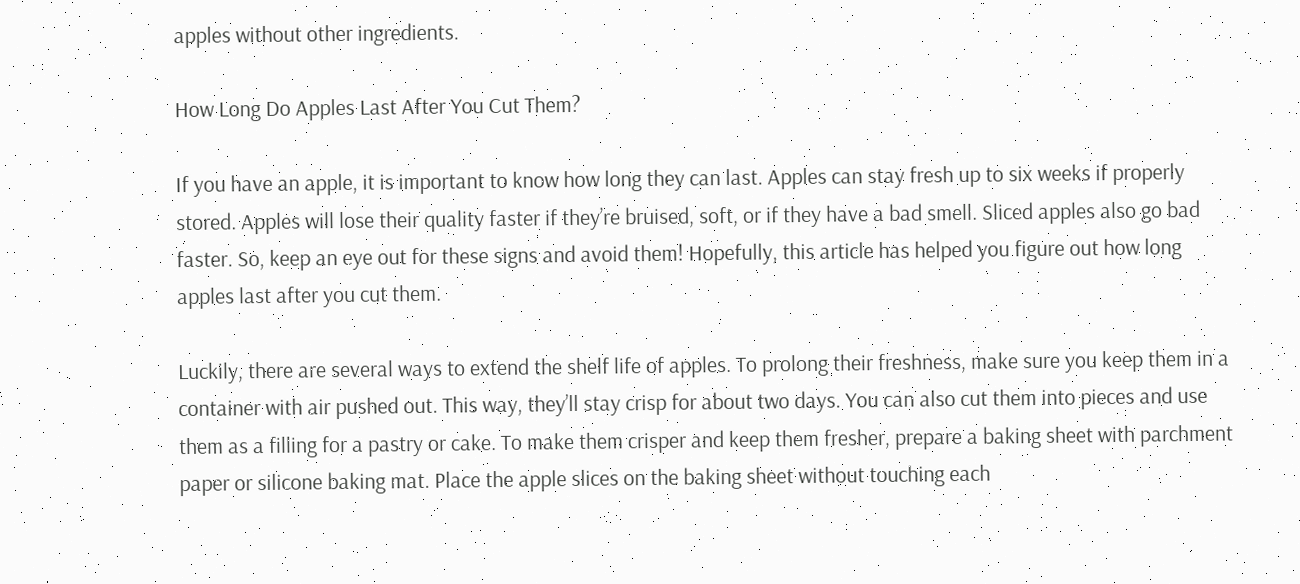apples without other ingredients.

How Long Do Apples Last After You Cut Them?

If you have an apple, it is important to know how long they can last. Apples can stay fresh up to six weeks if properly stored. Apples will lose their quality faster if they’re bruised, soft, or if they have a bad smell. Sliced apples also go bad faster. So, keep an eye out for these signs and avoid them! Hopefully, this article has helped you figure out how long apples last after you cut them.

Luckily, there are several ways to extend the shelf life of apples. To prolong their freshness, make sure you keep them in a container with air pushed out. This way, they’ll stay crisp for about two days. You can also cut them into pieces and use them as a filling for a pastry or cake. To make them crisper and keep them fresher, prepare a baking sheet with parchment paper or silicone baking mat. Place the apple slices on the baking sheet without touching each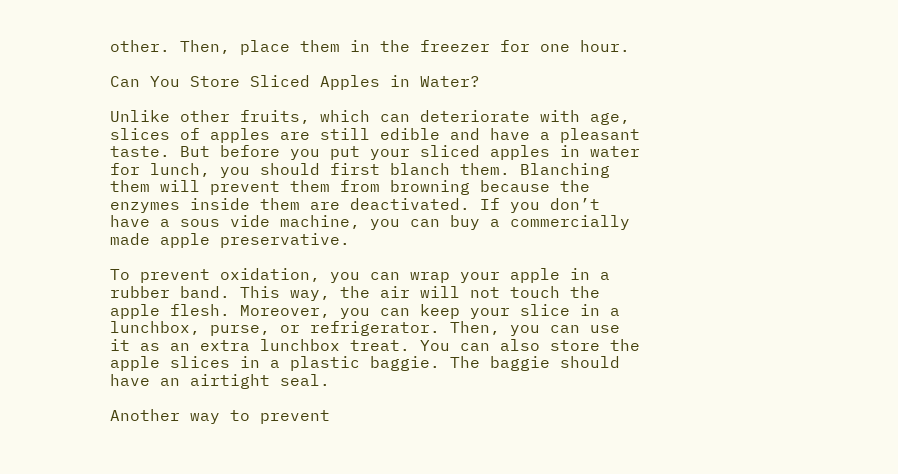other. Then, place them in the freezer for one hour.

Can You Store Sliced Apples in Water?

Unlike other fruits, which can deteriorate with age, slices of apples are still edible and have a pleasant taste. But before you put your sliced apples in water for lunch, you should first blanch them. Blanching them will prevent them from browning because the enzymes inside them are deactivated. If you don’t have a sous vide machine, you can buy a commercially made apple preservative.

To prevent oxidation, you can wrap your apple in a rubber band. This way, the air will not touch the apple flesh. Moreover, you can keep your slice in a lunchbox, purse, or refrigerator. Then, you can use it as an extra lunchbox treat. You can also store the apple slices in a plastic baggie. The baggie should have an airtight seal.

Another way to prevent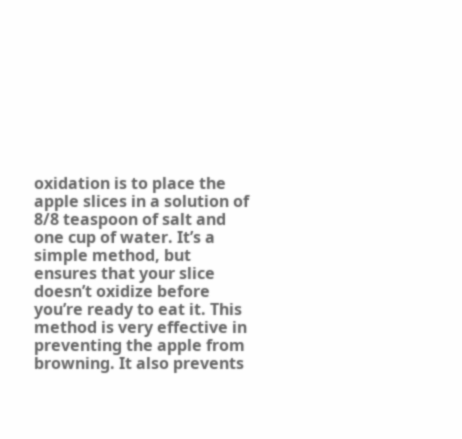oxidation is to place the apple slices in a solution of 8/8 teaspoon of salt and one cup of water. It’s a simple method, but ensures that your slice doesn’t oxidize before you’re ready to eat it. This method is very effective in preventing the apple from browning. It also prevents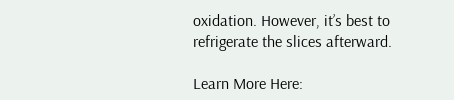oxidation. However, it’s best to refrigerate the slices afterward.

Learn More Here: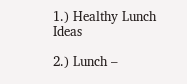1.) Healthy Lunch Ideas

2.) Lunch –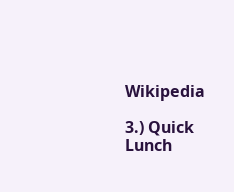Wikipedia

3.) Quick Lunch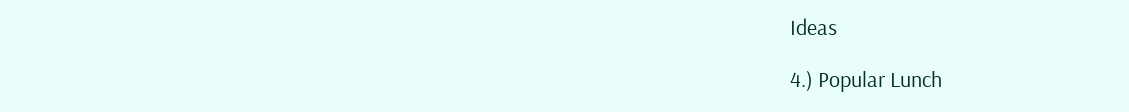Ideas

4.) Popular Lunch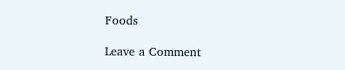Foods

Leave a Comment